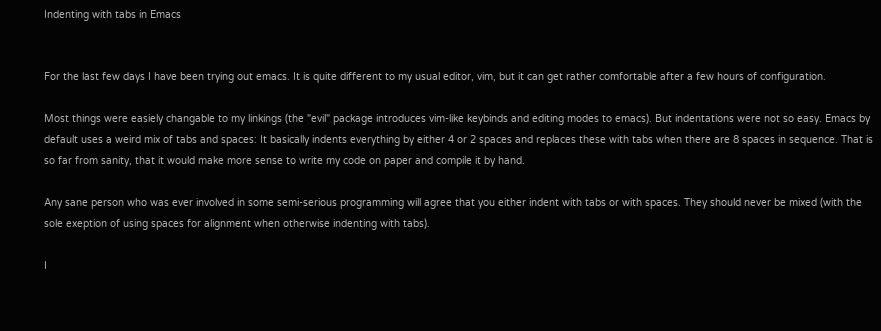Indenting with tabs in Emacs


For the last few days I have been trying out emacs. It is quite different to my usual editor, vim, but it can get rather comfortable after a few hours of configuration.

Most things were easiely changable to my linkings (the "evil" package introduces vim-like keybinds and editing modes to emacs). But indentations were not so easy. Emacs by default uses a weird mix of tabs and spaces: It basically indents everything by either 4 or 2 spaces and replaces these with tabs when there are 8 spaces in sequence. That is so far from sanity, that it would make more sense to write my code on paper and compile it by hand.

Any sane person who was ever involved in some semi-serious programming will agree that you either indent with tabs or with spaces. They should never be mixed (with the sole exeption of using spaces for alignment when otherwise indenting with tabs).

I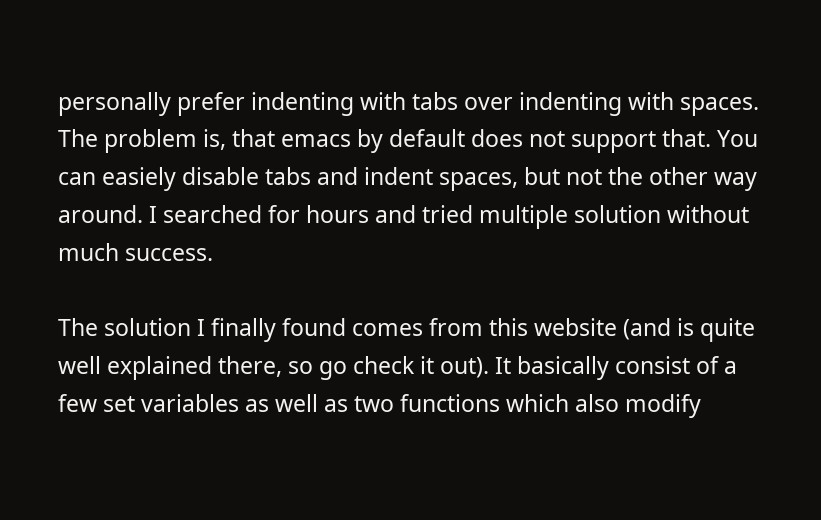personally prefer indenting with tabs over indenting with spaces. The problem is, that emacs by default does not support that. You can easiely disable tabs and indent spaces, but not the other way around. I searched for hours and tried multiple solution without much success.

The solution I finally found comes from this website (and is quite well explained there, so go check it out). It basically consist of a few set variables as well as two functions which also modify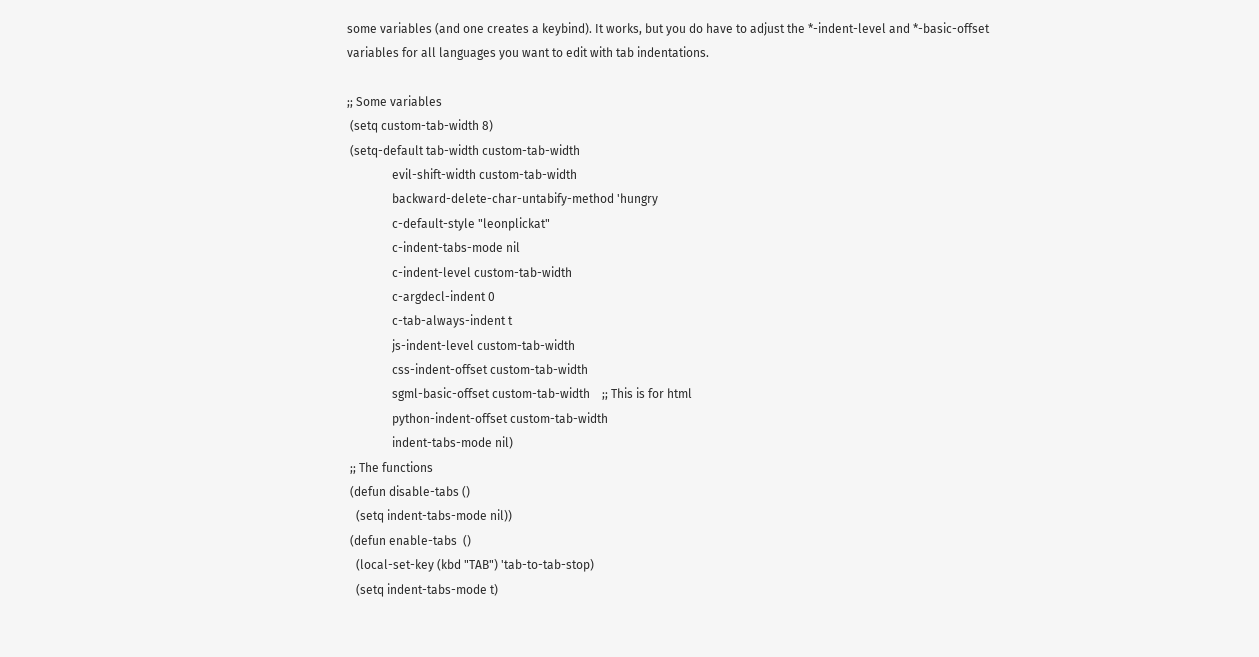some variables (and one creates a keybind). It works, but you do have to adjust the *-indent-level and *-basic-offset variables for all languages you want to edit with tab indentations.

;; Some variables
 (setq custom-tab-width 8)
 (setq-default tab-width custom-tab-width
               evil-shift-width custom-tab-width
               backward-delete-char-untabify-method 'hungry
               c-default-style "leonplickat"
               c-indent-tabs-mode nil
               c-indent-level custom-tab-width
               c-argdecl-indent 0
               c-tab-always-indent t
               js-indent-level custom-tab-width
               css-indent-offset custom-tab-width
               sgml-basic-offset custom-tab-width    ;; This is for html
               python-indent-offset custom-tab-width
               indent-tabs-mode nil)
 ;; The functions
 (defun disable-tabs ()
   (setq indent-tabs-mode nil))
 (defun enable-tabs  ()
   (local-set-key (kbd "TAB") 'tab-to-tab-stop)
   (setq indent-tabs-mode t)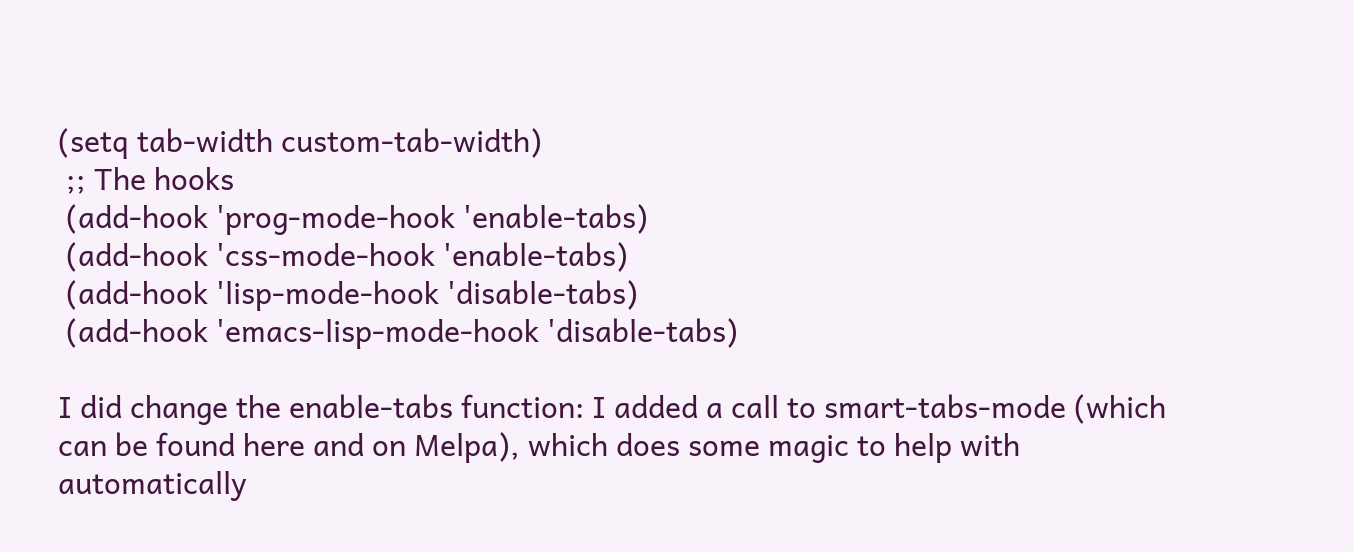(setq tab-width custom-tab-width)
 ;; The hooks
 (add-hook 'prog-mode-hook 'enable-tabs)
 (add-hook 'css-mode-hook 'enable-tabs)
 (add-hook 'lisp-mode-hook 'disable-tabs)
 (add-hook 'emacs-lisp-mode-hook 'disable-tabs)

I did change the enable-tabs function: I added a call to smart-tabs-mode (which can be found here and on Melpa), which does some magic to help with automatically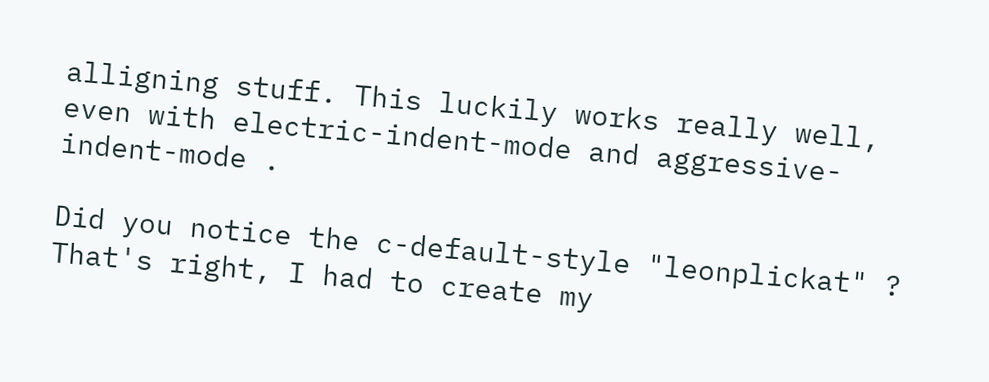alligning stuff. This luckily works really well, even with electric-indent-mode and aggressive-indent-mode .

Did you notice the c-default-style "leonplickat" ? That's right, I had to create my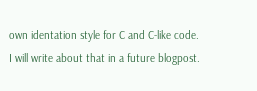own identation style for C and C-like code. I will write about that in a future blogpost.